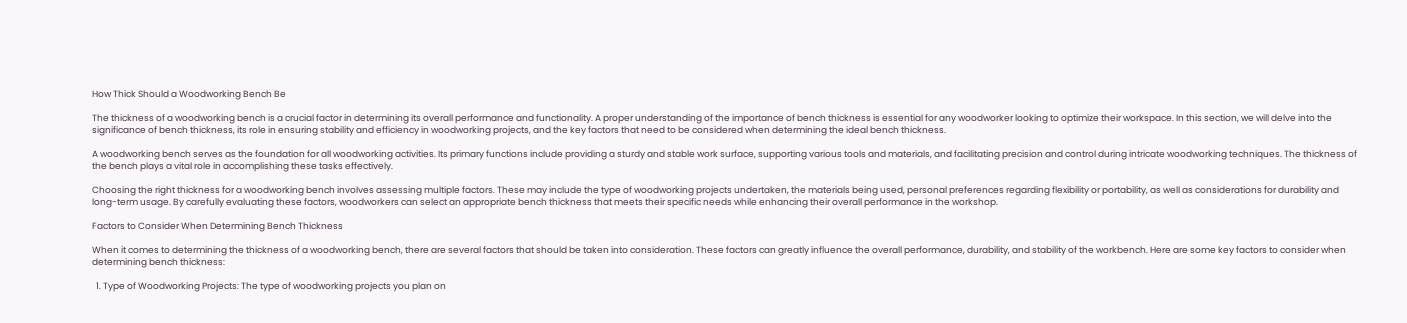How Thick Should a Woodworking Bench Be

The thickness of a woodworking bench is a crucial factor in determining its overall performance and functionality. A proper understanding of the importance of bench thickness is essential for any woodworker looking to optimize their workspace. In this section, we will delve into the significance of bench thickness, its role in ensuring stability and efficiency in woodworking projects, and the key factors that need to be considered when determining the ideal bench thickness.

A woodworking bench serves as the foundation for all woodworking activities. Its primary functions include providing a sturdy and stable work surface, supporting various tools and materials, and facilitating precision and control during intricate woodworking techniques. The thickness of the bench plays a vital role in accomplishing these tasks effectively.

Choosing the right thickness for a woodworking bench involves assessing multiple factors. These may include the type of woodworking projects undertaken, the materials being used, personal preferences regarding flexibility or portability, as well as considerations for durability and long-term usage. By carefully evaluating these factors, woodworkers can select an appropriate bench thickness that meets their specific needs while enhancing their overall performance in the workshop.

Factors to Consider When Determining Bench Thickness

When it comes to determining the thickness of a woodworking bench, there are several factors that should be taken into consideration. These factors can greatly influence the overall performance, durability, and stability of the workbench. Here are some key factors to consider when determining bench thickness:

  1. Type of Woodworking Projects: The type of woodworking projects you plan on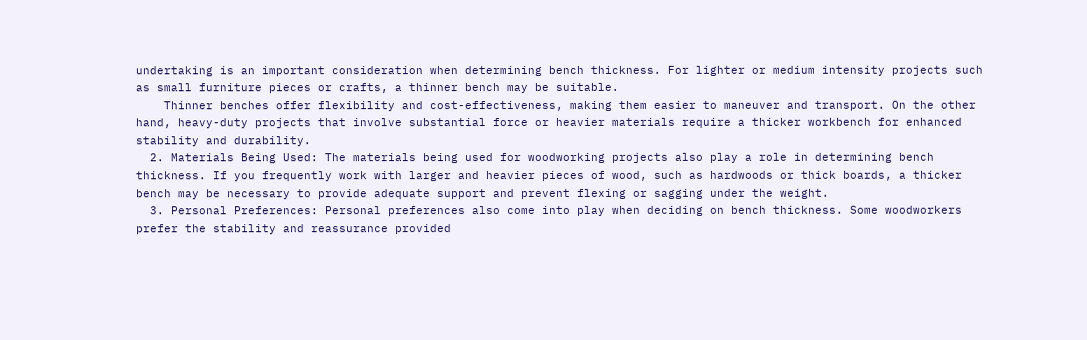undertaking is an important consideration when determining bench thickness. For lighter or medium intensity projects such as small furniture pieces or crafts, a thinner bench may be suitable.
    Thinner benches offer flexibility and cost-effectiveness, making them easier to maneuver and transport. On the other hand, heavy-duty projects that involve substantial force or heavier materials require a thicker workbench for enhanced stability and durability.
  2. Materials Being Used: The materials being used for woodworking projects also play a role in determining bench thickness. If you frequently work with larger and heavier pieces of wood, such as hardwoods or thick boards, a thicker bench may be necessary to provide adequate support and prevent flexing or sagging under the weight.
  3. Personal Preferences: Personal preferences also come into play when deciding on bench thickness. Some woodworkers prefer the stability and reassurance provided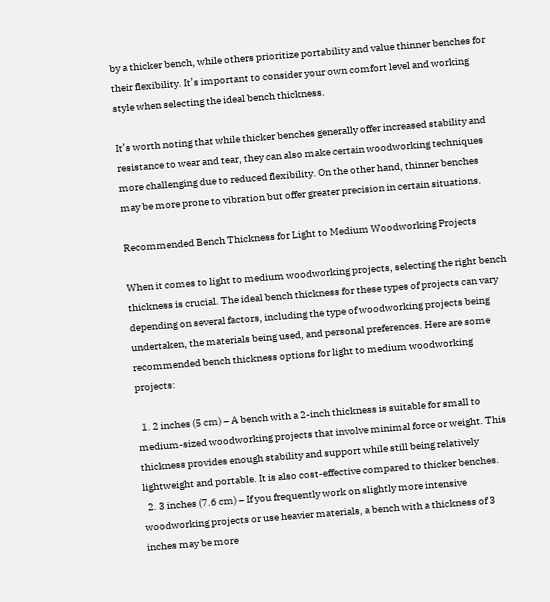by a thicker bench, while others prioritize portability and value thinner benches for their flexibility. It’s important to consider your own comfort level and working style when selecting the ideal bench thickness.

It’s worth noting that while thicker benches generally offer increased stability and resistance to wear and tear, they can also make certain woodworking techniques more challenging due to reduced flexibility. On the other hand, thinner benches may be more prone to vibration but offer greater precision in certain situations.

Recommended Bench Thickness for Light to Medium Woodworking Projects

When it comes to light to medium woodworking projects, selecting the right bench thickness is crucial. The ideal bench thickness for these types of projects can vary depending on several factors, including the type of woodworking projects being undertaken, the materials being used, and personal preferences. Here are some recommended bench thickness options for light to medium woodworking projects:

  1. 2 inches (5 cm) – A bench with a 2-inch thickness is suitable for small to medium-sized woodworking projects that involve minimal force or weight. This thickness provides enough stability and support while still being relatively lightweight and portable. It is also cost-effective compared to thicker benches.
  2. 3 inches (7.6 cm) – If you frequently work on slightly more intensive woodworking projects or use heavier materials, a bench with a thickness of 3 inches may be more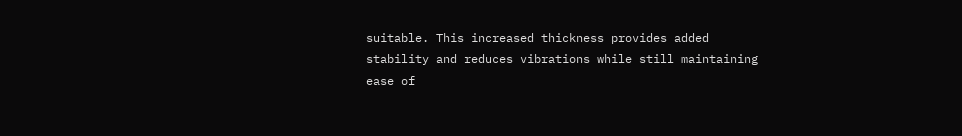suitable. This increased thickness provides added stability and reduces vibrations while still maintaining ease of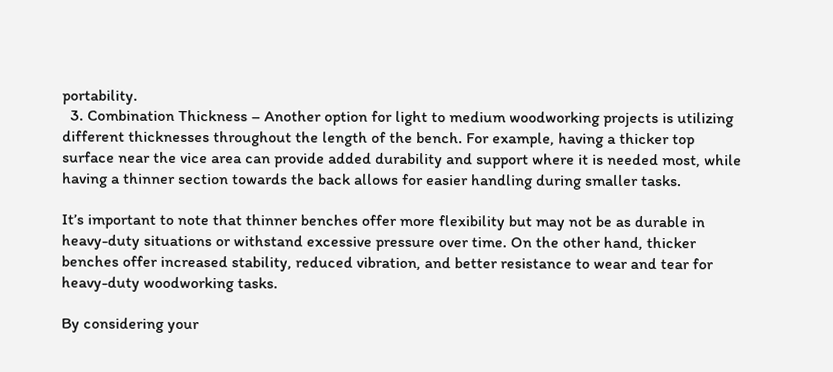portability.
  3. Combination Thickness – Another option for light to medium woodworking projects is utilizing different thicknesses throughout the length of the bench. For example, having a thicker top surface near the vice area can provide added durability and support where it is needed most, while having a thinner section towards the back allows for easier handling during smaller tasks.

It’s important to note that thinner benches offer more flexibility but may not be as durable in heavy-duty situations or withstand excessive pressure over time. On the other hand, thicker benches offer increased stability, reduced vibration, and better resistance to wear and tear for heavy-duty woodworking tasks.

By considering your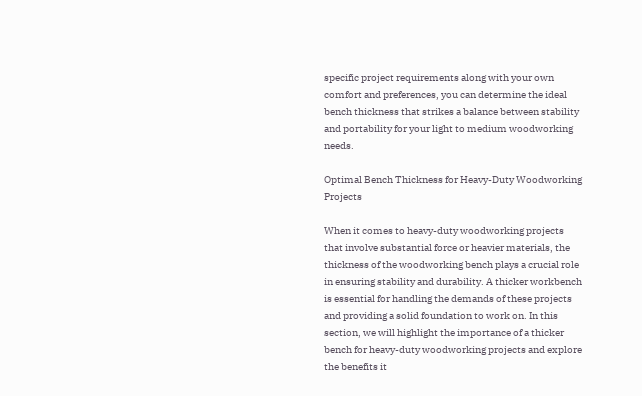specific project requirements along with your own comfort and preferences, you can determine the ideal bench thickness that strikes a balance between stability and portability for your light to medium woodworking needs.

Optimal Bench Thickness for Heavy-Duty Woodworking Projects

When it comes to heavy-duty woodworking projects that involve substantial force or heavier materials, the thickness of the woodworking bench plays a crucial role in ensuring stability and durability. A thicker workbench is essential for handling the demands of these projects and providing a solid foundation to work on. In this section, we will highlight the importance of a thicker bench for heavy-duty woodworking projects and explore the benefits it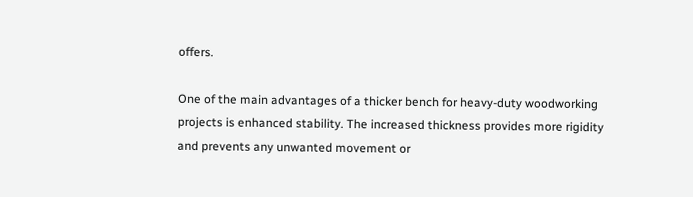offers.

One of the main advantages of a thicker bench for heavy-duty woodworking projects is enhanced stability. The increased thickness provides more rigidity and prevents any unwanted movement or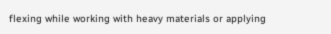flexing while working with heavy materials or applying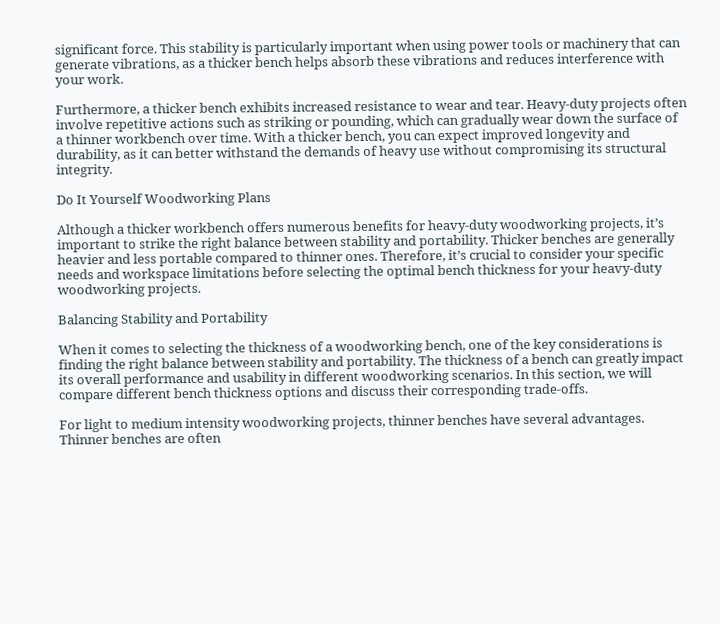significant force. This stability is particularly important when using power tools or machinery that can generate vibrations, as a thicker bench helps absorb these vibrations and reduces interference with your work.

Furthermore, a thicker bench exhibits increased resistance to wear and tear. Heavy-duty projects often involve repetitive actions such as striking or pounding, which can gradually wear down the surface of a thinner workbench over time. With a thicker bench, you can expect improved longevity and durability, as it can better withstand the demands of heavy use without compromising its structural integrity.

Do It Yourself Woodworking Plans

Although a thicker workbench offers numerous benefits for heavy-duty woodworking projects, it’s important to strike the right balance between stability and portability. Thicker benches are generally heavier and less portable compared to thinner ones. Therefore, it’s crucial to consider your specific needs and workspace limitations before selecting the optimal bench thickness for your heavy-duty woodworking projects.

Balancing Stability and Portability

When it comes to selecting the thickness of a woodworking bench, one of the key considerations is finding the right balance between stability and portability. The thickness of a bench can greatly impact its overall performance and usability in different woodworking scenarios. In this section, we will compare different bench thickness options and discuss their corresponding trade-offs.

For light to medium intensity woodworking projects, thinner benches have several advantages. Thinner benches are often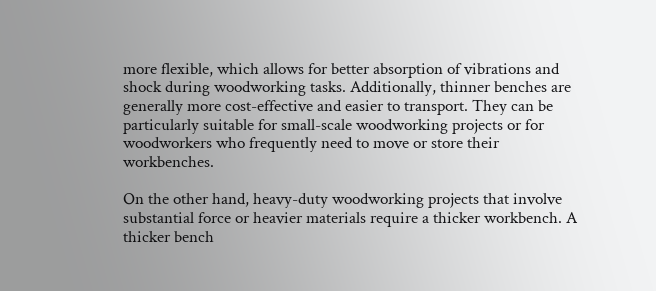more flexible, which allows for better absorption of vibrations and shock during woodworking tasks. Additionally, thinner benches are generally more cost-effective and easier to transport. They can be particularly suitable for small-scale woodworking projects or for woodworkers who frequently need to move or store their workbenches.

On the other hand, heavy-duty woodworking projects that involve substantial force or heavier materials require a thicker workbench. A thicker bench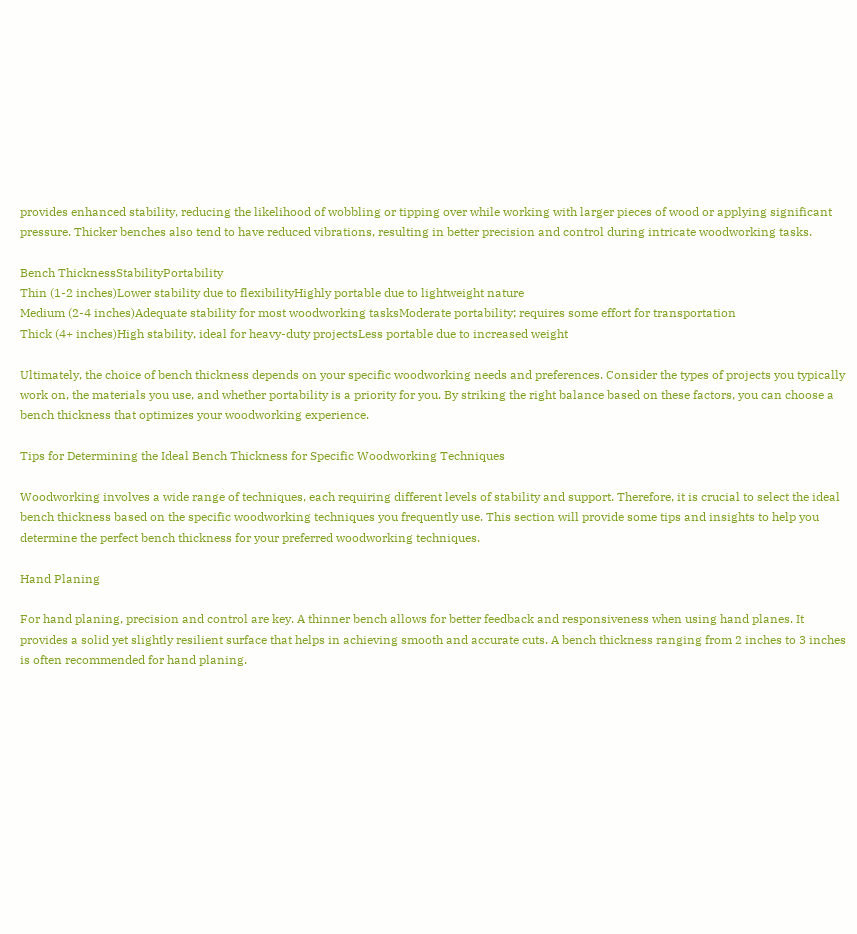provides enhanced stability, reducing the likelihood of wobbling or tipping over while working with larger pieces of wood or applying significant pressure. Thicker benches also tend to have reduced vibrations, resulting in better precision and control during intricate woodworking tasks.

Bench ThicknessStabilityPortability
Thin (1-2 inches)Lower stability due to flexibilityHighly portable due to lightweight nature
Medium (2-4 inches)Adequate stability for most woodworking tasksModerate portability; requires some effort for transportation
Thick (4+ inches)High stability, ideal for heavy-duty projectsLess portable due to increased weight

Ultimately, the choice of bench thickness depends on your specific woodworking needs and preferences. Consider the types of projects you typically work on, the materials you use, and whether portability is a priority for you. By striking the right balance based on these factors, you can choose a bench thickness that optimizes your woodworking experience.

Tips for Determining the Ideal Bench Thickness for Specific Woodworking Techniques

Woodworking involves a wide range of techniques, each requiring different levels of stability and support. Therefore, it is crucial to select the ideal bench thickness based on the specific woodworking techniques you frequently use. This section will provide some tips and insights to help you determine the perfect bench thickness for your preferred woodworking techniques.

Hand Planing

For hand planing, precision and control are key. A thinner bench allows for better feedback and responsiveness when using hand planes. It provides a solid yet slightly resilient surface that helps in achieving smooth and accurate cuts. A bench thickness ranging from 2 inches to 3 inches is often recommended for hand planing.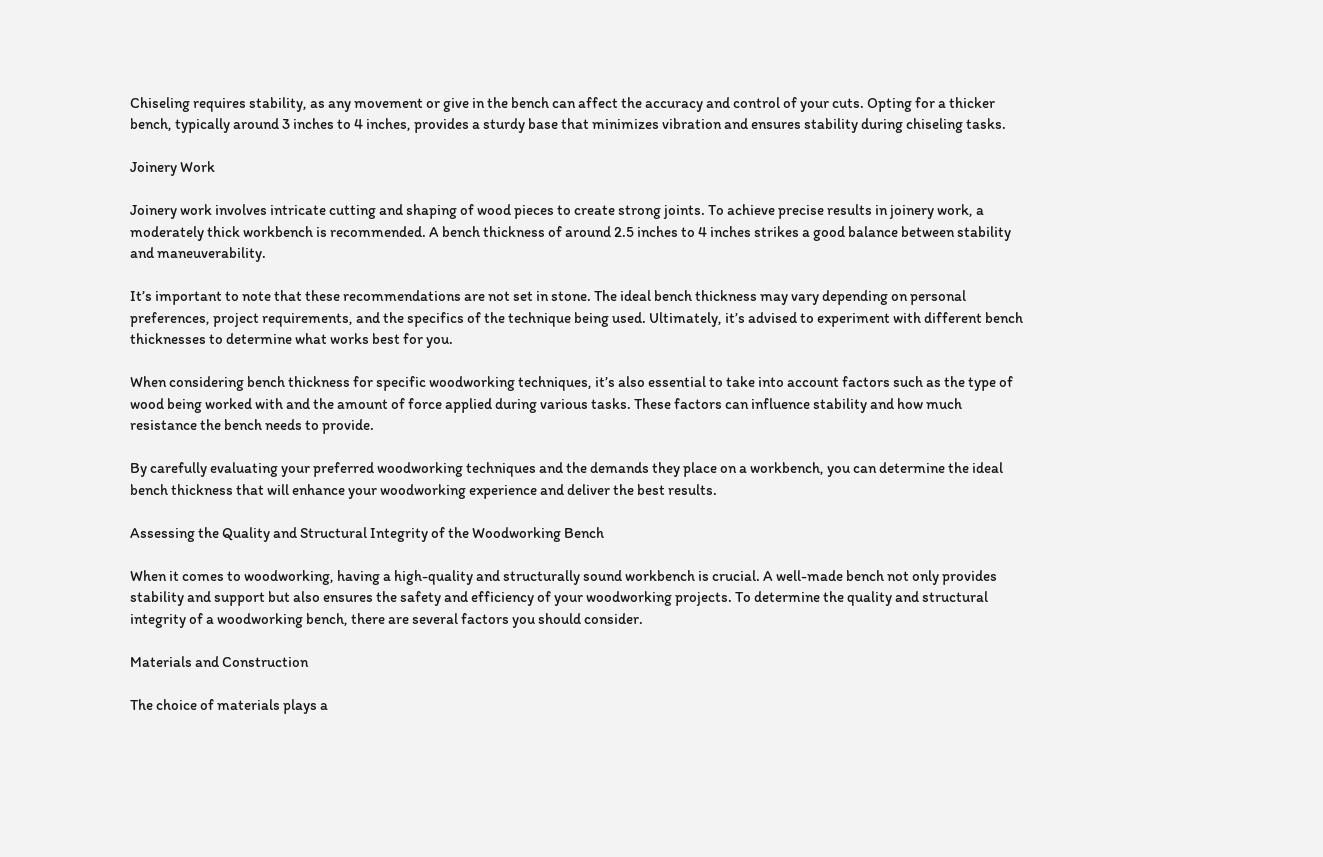Chiseling requires stability, as any movement or give in the bench can affect the accuracy and control of your cuts. Opting for a thicker bench, typically around 3 inches to 4 inches, provides a sturdy base that minimizes vibration and ensures stability during chiseling tasks.

Joinery Work

Joinery work involves intricate cutting and shaping of wood pieces to create strong joints. To achieve precise results in joinery work, a moderately thick workbench is recommended. A bench thickness of around 2.5 inches to 4 inches strikes a good balance between stability and maneuverability.

It’s important to note that these recommendations are not set in stone. The ideal bench thickness may vary depending on personal preferences, project requirements, and the specifics of the technique being used. Ultimately, it’s advised to experiment with different bench thicknesses to determine what works best for you.

When considering bench thickness for specific woodworking techniques, it’s also essential to take into account factors such as the type of wood being worked with and the amount of force applied during various tasks. These factors can influence stability and how much resistance the bench needs to provide.

By carefully evaluating your preferred woodworking techniques and the demands they place on a workbench, you can determine the ideal bench thickness that will enhance your woodworking experience and deliver the best results.

Assessing the Quality and Structural Integrity of the Woodworking Bench

When it comes to woodworking, having a high-quality and structurally sound workbench is crucial. A well-made bench not only provides stability and support but also ensures the safety and efficiency of your woodworking projects. To determine the quality and structural integrity of a woodworking bench, there are several factors you should consider.

Materials and Construction

The choice of materials plays a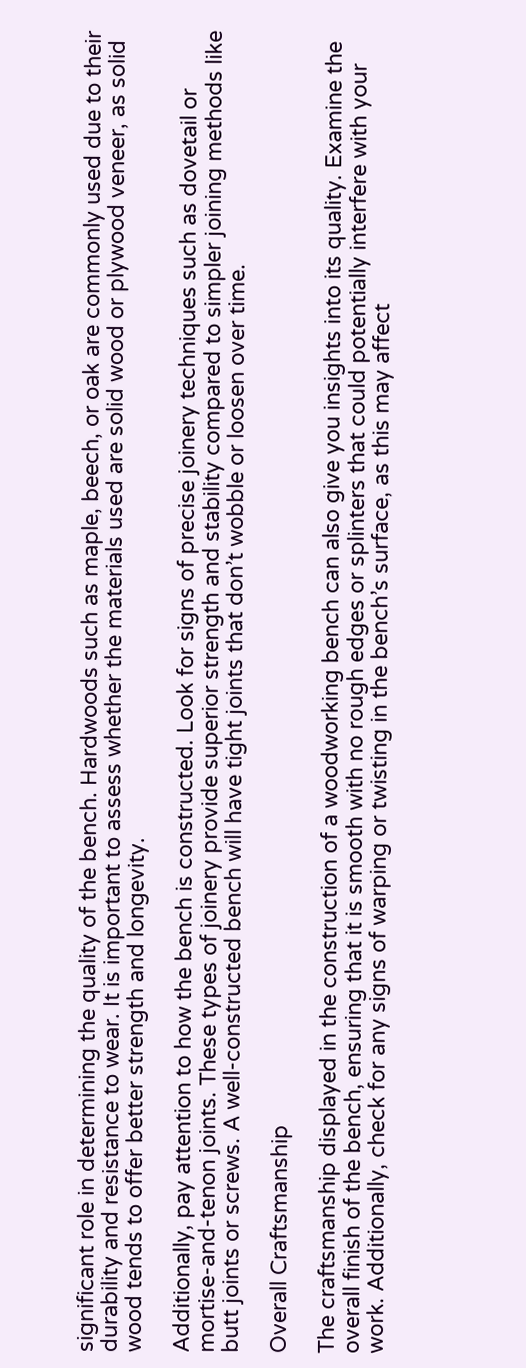significant role in determining the quality of the bench. Hardwoods such as maple, beech, or oak are commonly used due to their durability and resistance to wear. It is important to assess whether the materials used are solid wood or plywood veneer, as solid wood tends to offer better strength and longevity.

Additionally, pay attention to how the bench is constructed. Look for signs of precise joinery techniques such as dovetail or mortise-and-tenon joints. These types of joinery provide superior strength and stability compared to simpler joining methods like butt joints or screws. A well-constructed bench will have tight joints that don’t wobble or loosen over time.

Overall Craftsmanship

The craftsmanship displayed in the construction of a woodworking bench can also give you insights into its quality. Examine the overall finish of the bench, ensuring that it is smooth with no rough edges or splinters that could potentially interfere with your work. Additionally, check for any signs of warping or twisting in the bench’s surface, as this may affect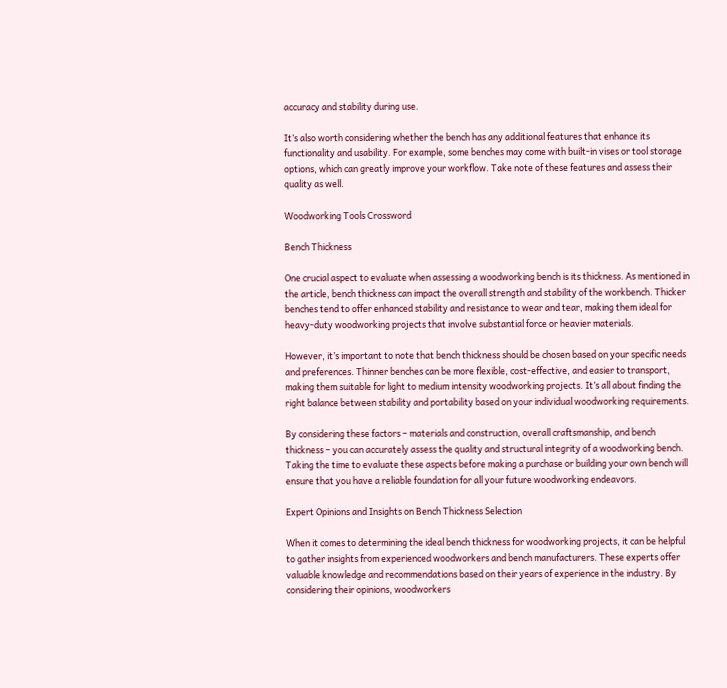accuracy and stability during use.

It’s also worth considering whether the bench has any additional features that enhance its functionality and usability. For example, some benches may come with built-in vises or tool storage options, which can greatly improve your workflow. Take note of these features and assess their quality as well.

Woodworking Tools Crossword

Bench Thickness

One crucial aspect to evaluate when assessing a woodworking bench is its thickness. As mentioned in the article, bench thickness can impact the overall strength and stability of the workbench. Thicker benches tend to offer enhanced stability and resistance to wear and tear, making them ideal for heavy-duty woodworking projects that involve substantial force or heavier materials.

However, it’s important to note that bench thickness should be chosen based on your specific needs and preferences. Thinner benches can be more flexible, cost-effective, and easier to transport, making them suitable for light to medium intensity woodworking projects. It’s all about finding the right balance between stability and portability based on your individual woodworking requirements.

By considering these factors – materials and construction, overall craftsmanship, and bench thickness – you can accurately assess the quality and structural integrity of a woodworking bench. Taking the time to evaluate these aspects before making a purchase or building your own bench will ensure that you have a reliable foundation for all your future woodworking endeavors.

Expert Opinions and Insights on Bench Thickness Selection

When it comes to determining the ideal bench thickness for woodworking projects, it can be helpful to gather insights from experienced woodworkers and bench manufacturers. These experts offer valuable knowledge and recommendations based on their years of experience in the industry. By considering their opinions, woodworkers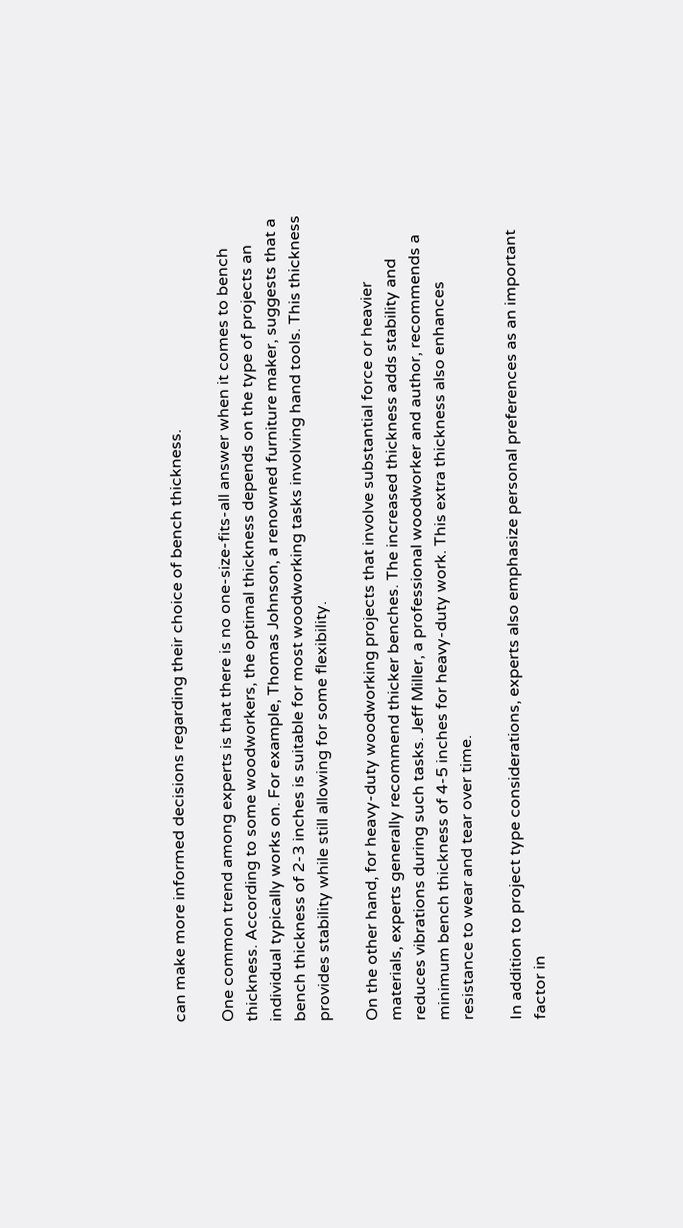can make more informed decisions regarding their choice of bench thickness.

One common trend among experts is that there is no one-size-fits-all answer when it comes to bench thickness. According to some woodworkers, the optimal thickness depends on the type of projects an individual typically works on. For example, Thomas Johnson, a renowned furniture maker, suggests that a bench thickness of 2-3 inches is suitable for most woodworking tasks involving hand tools. This thickness provides stability while still allowing for some flexibility.

On the other hand, for heavy-duty woodworking projects that involve substantial force or heavier materials, experts generally recommend thicker benches. The increased thickness adds stability and reduces vibrations during such tasks. Jeff Miller, a professional woodworker and author, recommends a minimum bench thickness of 4-5 inches for heavy-duty work. This extra thickness also enhances resistance to wear and tear over time.

In addition to project type considerations, experts also emphasize personal preferences as an important factor in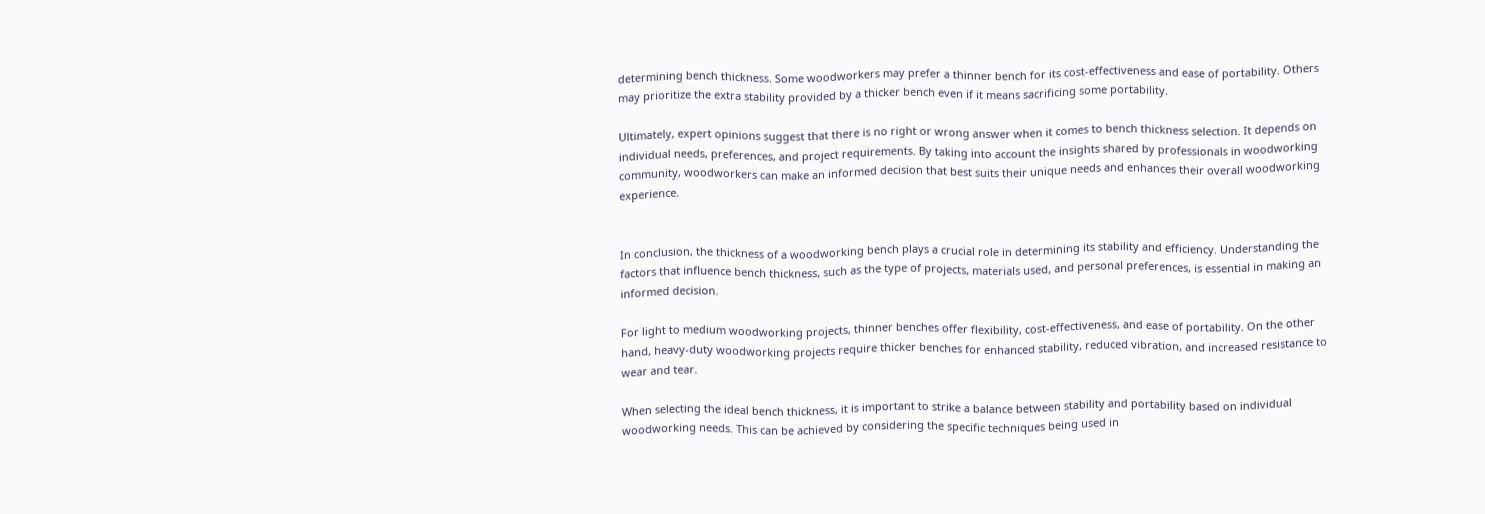determining bench thickness. Some woodworkers may prefer a thinner bench for its cost-effectiveness and ease of portability. Others may prioritize the extra stability provided by a thicker bench even if it means sacrificing some portability.

Ultimately, expert opinions suggest that there is no right or wrong answer when it comes to bench thickness selection. It depends on individual needs, preferences, and project requirements. By taking into account the insights shared by professionals in woodworking community, woodworkers can make an informed decision that best suits their unique needs and enhances their overall woodworking experience.


In conclusion, the thickness of a woodworking bench plays a crucial role in determining its stability and efficiency. Understanding the factors that influence bench thickness, such as the type of projects, materials used, and personal preferences, is essential in making an informed decision.

For light to medium woodworking projects, thinner benches offer flexibility, cost-effectiveness, and ease of portability. On the other hand, heavy-duty woodworking projects require thicker benches for enhanced stability, reduced vibration, and increased resistance to wear and tear.

When selecting the ideal bench thickness, it is important to strike a balance between stability and portability based on individual woodworking needs. This can be achieved by considering the specific techniques being used in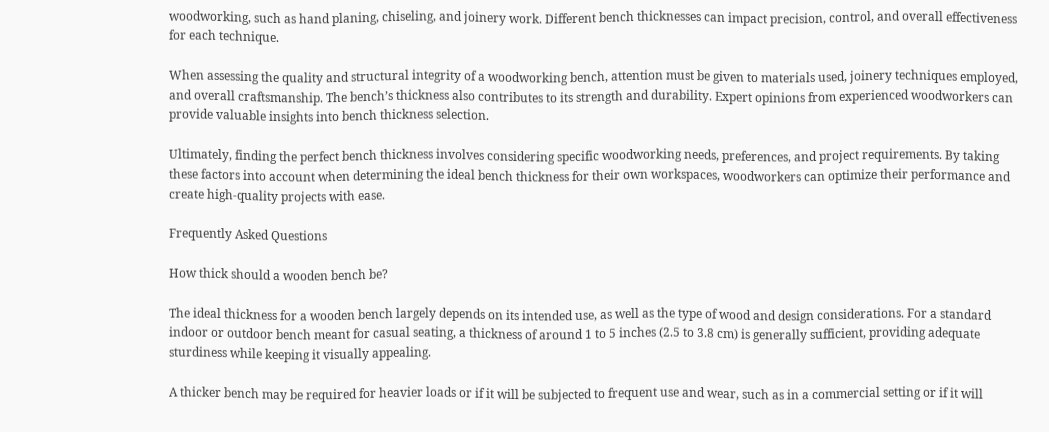woodworking, such as hand planing, chiseling, and joinery work. Different bench thicknesses can impact precision, control, and overall effectiveness for each technique.

When assessing the quality and structural integrity of a woodworking bench, attention must be given to materials used, joinery techniques employed, and overall craftsmanship. The bench’s thickness also contributes to its strength and durability. Expert opinions from experienced woodworkers can provide valuable insights into bench thickness selection.

Ultimately, finding the perfect bench thickness involves considering specific woodworking needs, preferences, and project requirements. By taking these factors into account when determining the ideal bench thickness for their own workspaces, woodworkers can optimize their performance and create high-quality projects with ease.

Frequently Asked Questions

How thick should a wooden bench be?

The ideal thickness for a wooden bench largely depends on its intended use, as well as the type of wood and design considerations. For a standard indoor or outdoor bench meant for casual seating, a thickness of around 1 to 5 inches (2.5 to 3.8 cm) is generally sufficient, providing adequate sturdiness while keeping it visually appealing.

A thicker bench may be required for heavier loads or if it will be subjected to frequent use and wear, such as in a commercial setting or if it will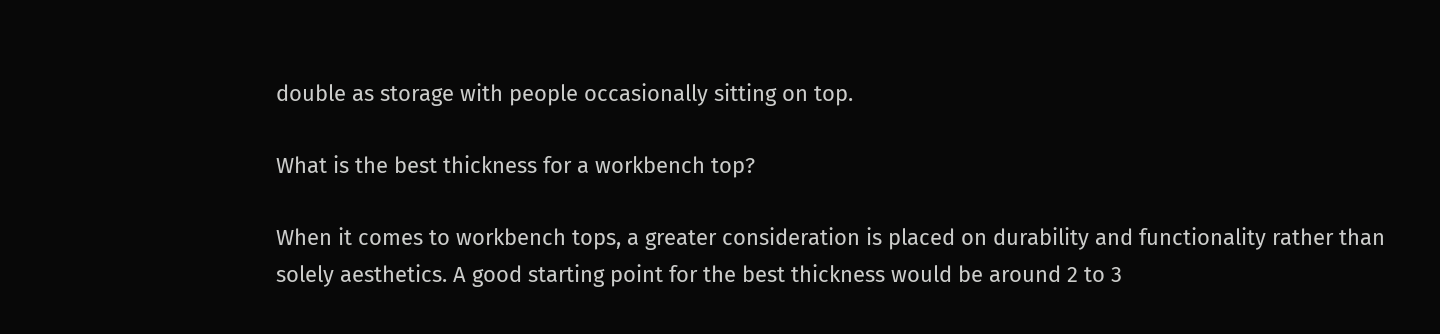double as storage with people occasionally sitting on top.

What is the best thickness for a workbench top?

When it comes to workbench tops, a greater consideration is placed on durability and functionality rather than solely aesthetics. A good starting point for the best thickness would be around 2 to 3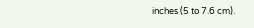inches (5 to 7.6 cm).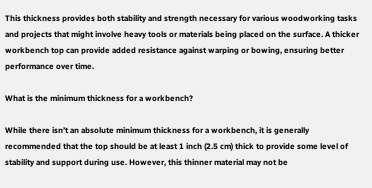This thickness provides both stability and strength necessary for various woodworking tasks and projects that might involve heavy tools or materials being placed on the surface. A thicker workbench top can provide added resistance against warping or bowing, ensuring better performance over time.

What is the minimum thickness for a workbench?

While there isn’t an absolute minimum thickness for a workbench, it is generally recommended that the top should be at least 1 inch (2.5 cm) thick to provide some level of stability and support during use. However, this thinner material may not be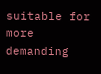suitable for more demanding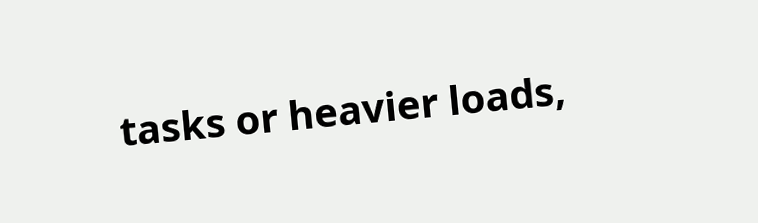tasks or heavier loads,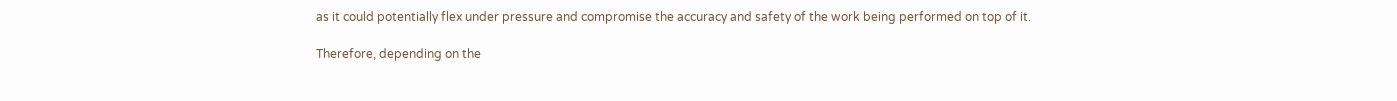as it could potentially flex under pressure and compromise the accuracy and safety of the work being performed on top of it.

Therefore, depending on the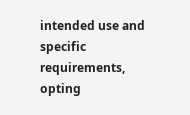intended use and specific requirements, opting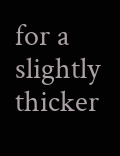for a slightly thicker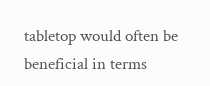tabletop would often be beneficial in terms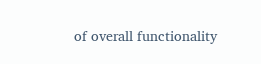of overall functionality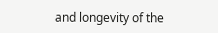and longevity of the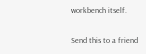workbench itself.

Send this to a friend